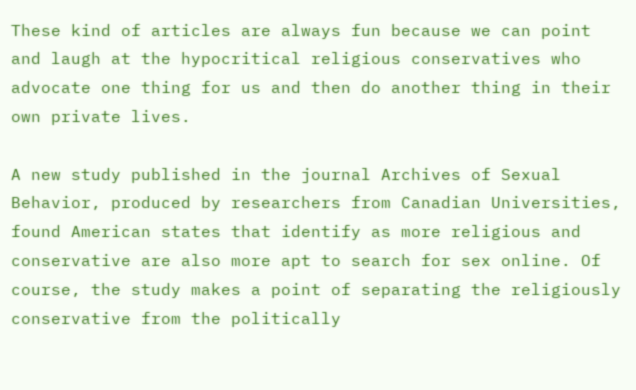These kind of articles are always fun because we can point and laugh at the hypocritical religious conservatives who advocate one thing for us and then do another thing in their own private lives.

A new study published in the journal Archives of Sexual Behavior, produced by researchers from Canadian Universities, found American states that identify as more religious and conservative are also more apt to search for sex online. Of course, the study makes a point of separating the religiously conservative from the politically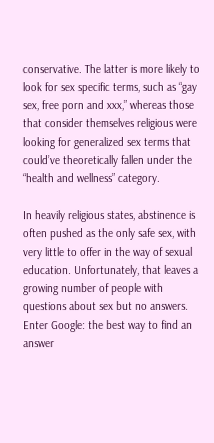conservative. The latter is more likely to look for sex specific terms, such as “gay sex, free porn and xxx,” whereas those that consider themselves religious were looking for generalized sex terms that could’ve theoretically fallen under the “health and wellness” category.

In heavily religious states, abstinence is often pushed as the only safe sex, with very little to offer in the way of sexual education. Unfortunately, that leaves a growing number of people with questions about sex but no answers. Enter Google: the best way to find an answer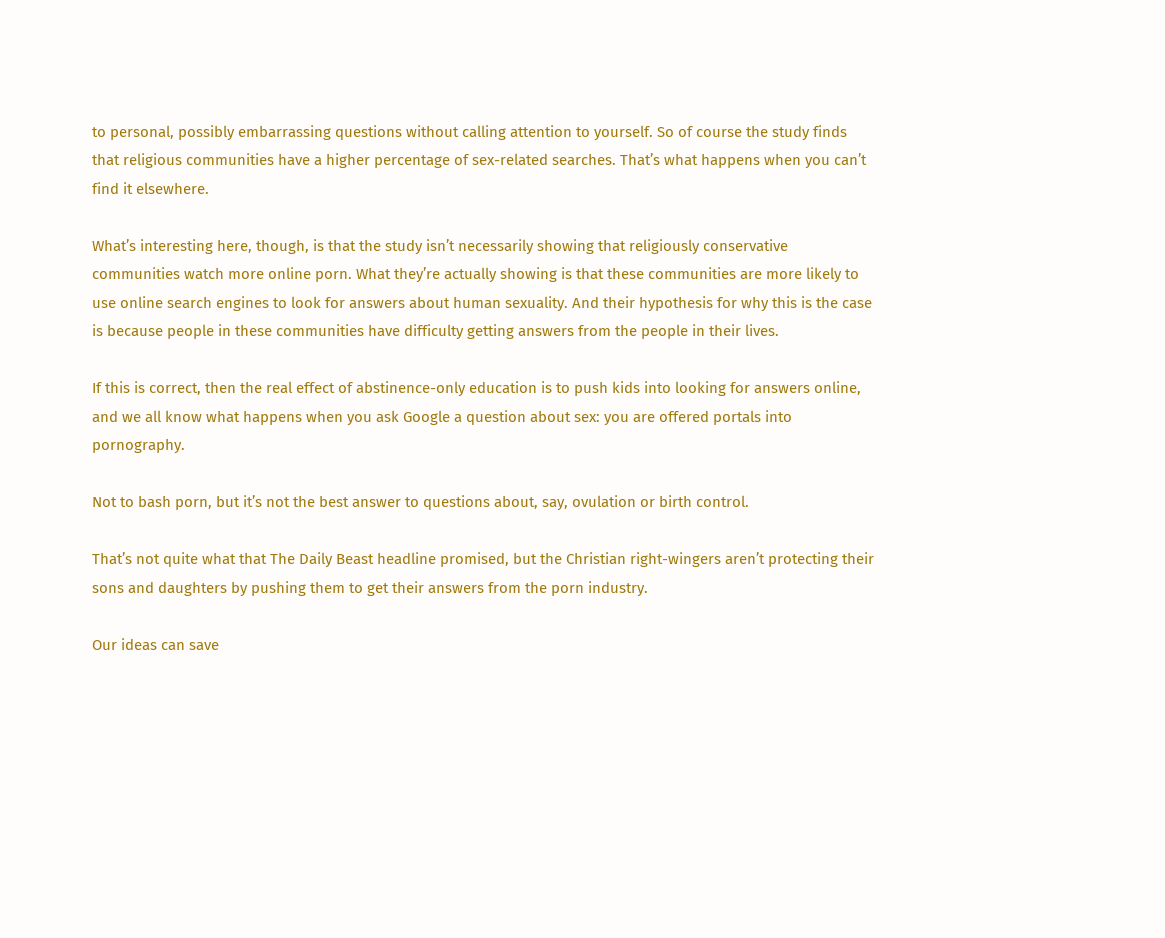to personal, possibly embarrassing questions without calling attention to yourself. So of course the study finds that religious communities have a higher percentage of sex-related searches. That’s what happens when you can’t find it elsewhere.

What’s interesting here, though, is that the study isn’t necessarily showing that religiously conservative communities watch more online porn. What they’re actually showing is that these communities are more likely to use online search engines to look for answers about human sexuality. And their hypothesis for why this is the case is because people in these communities have difficulty getting answers from the people in their lives.

If this is correct, then the real effect of abstinence-only education is to push kids into looking for answers online, and we all know what happens when you ask Google a question about sex: you are offered portals into pornography.

Not to bash porn, but it’s not the best answer to questions about, say, ovulation or birth control.

That’s not quite what that The Daily Beast headline promised, but the Christian right-wingers aren’t protecting their sons and daughters by pushing them to get their answers from the porn industry.

Our ideas can save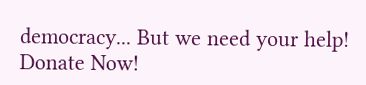democracy... But we need your help! Donate Now!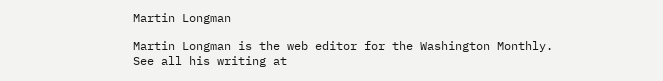Martin Longman

Martin Longman is the web editor for the Washington Monthly. See all his writing at